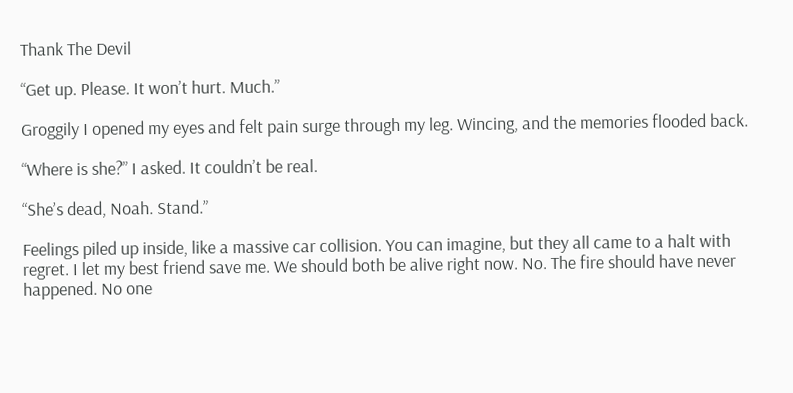Thank The Devil

“Get up. Please. It won’t hurt. Much.”

Groggily I opened my eyes and felt pain surge through my leg. Wincing, and the memories flooded back.

“Where is she?” I asked. It couldn’t be real.

“She’s dead, Noah. Stand.”

Feelings piled up inside, like a massive car collision. You can imagine, but they all came to a halt with regret. I let my best friend save me. We should both be alive right now. No. The fire should have never happened. No one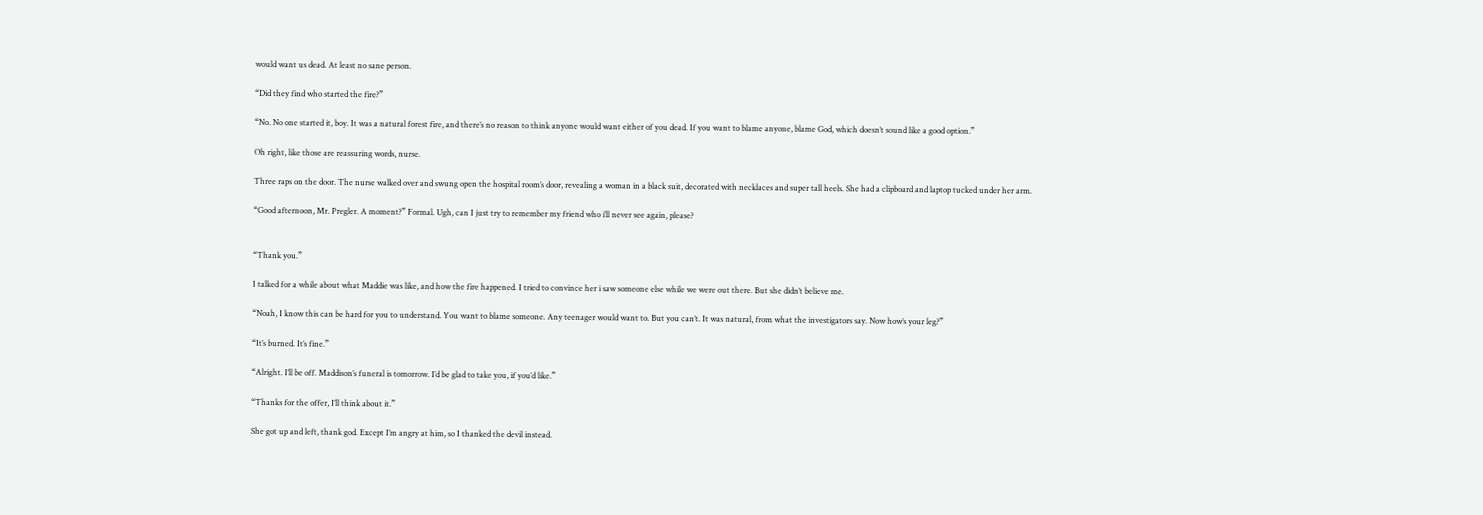would want us dead. At least no sane person.

“Did they find who started the fire?”

“No. No one started it, boy. It was a natural forest fire, and there’s no reason to think anyone would want either of you dead. If you want to blame anyone, blame God, which doesn’t sound like a good option.”

Oh right, like those are reassuring words, nurse.

Three raps on the door. The nurse walked over and swung open the hospital room’s door, revealing a woman in a black suit, decorated with necklaces and super tall heels. She had a clipboard and laptop tucked under her arm.

“Good afternoon, Mr. Pregler. A moment?” Formal. Ugh, can I just try to remember my friend who i’ll never see again, please?


“Thank you.”

I talked for a while about what Maddie was like, and how the fire happened. I tried to convince her i saw someone else while we were out there. But she didn’t believe me.

“Noah, I know this can be hard for you to understand. You want to blame someone. Any teenager would want to. But you can’t. It was natural, from what the investigators say. Now how’s your leg?”

“It’s burned. It’s fine.”

“Alright. I’ll be off. Maddison’s funeral is tomorrow. I’d be glad to take you, if you’d like.”

“Thanks for the offer, I’ll think about it.”

She got up and left, thank god. Except I’m angry at him, so I thanked the devil instead.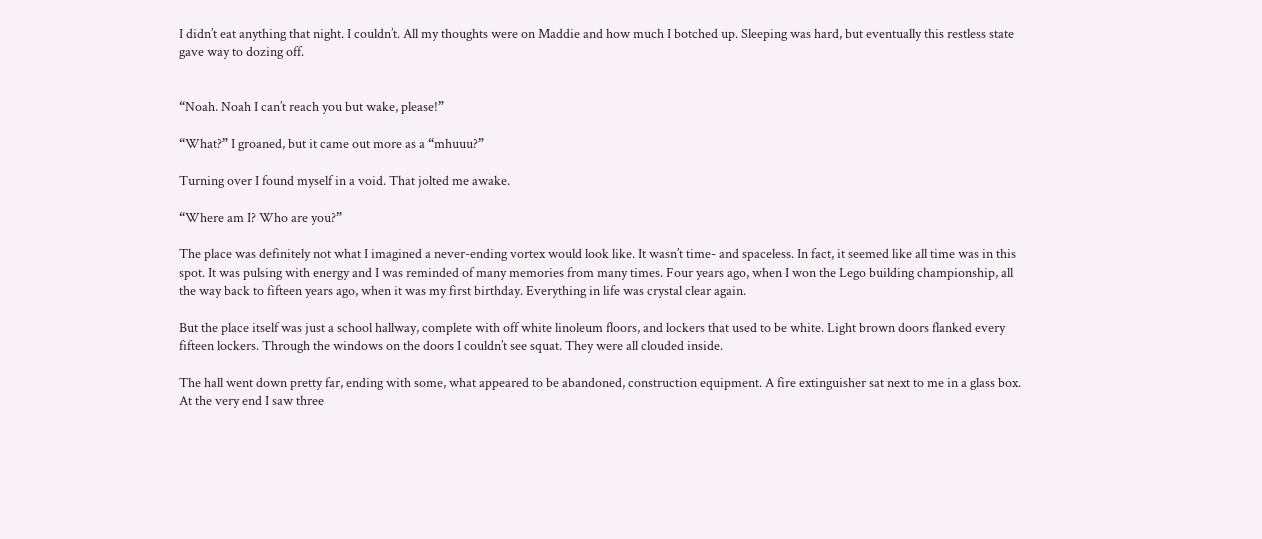I didn’t eat anything that night. I couldn’t. All my thoughts were on Maddie and how much I botched up. Sleeping was hard, but eventually this restless state gave way to dozing off.


“Noah. Noah I can’t reach you but wake, please!”

“What?” I groaned, but it came out more as a “mhuuu?”

Turning over I found myself in a void. That jolted me awake.

“Where am I? Who are you?”

The place was definitely not what I imagined a never-ending vortex would look like. It wasn’t time- and spaceless. In fact, it seemed like all time was in this spot. It was pulsing with energy and I was reminded of many memories from many times. Four years ago, when I won the Lego building championship, all the way back to fifteen years ago, when it was my first birthday. Everything in life was crystal clear again.

But the place itself was just a school hallway, complete with off white linoleum floors, and lockers that used to be white. Light brown doors flanked every fifteen lockers. Through the windows on the doors I couldn’t see squat. They were all clouded inside.

The hall went down pretty far, ending with some, what appeared to be abandoned, construction equipment. A fire extinguisher sat next to me in a glass box. At the very end I saw three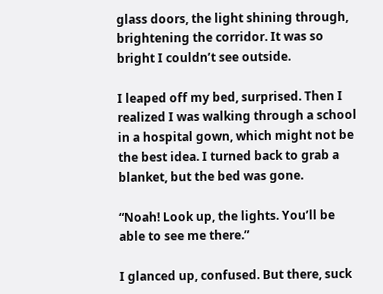glass doors, the light shining through, brightening the corridor. It was so bright I couldn’t see outside.

I leaped off my bed, surprised. Then I realized I was walking through a school in a hospital gown, which might not be the best idea. I turned back to grab a blanket, but the bed was gone.

“Noah! Look up, the lights. You’ll be able to see me there.”

I glanced up, confused. But there, suck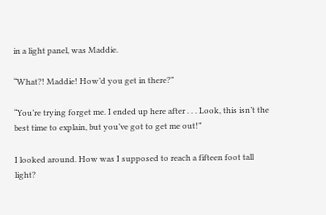in a light panel, was Maddie.

“What?! Maddie! How’d you get in there?”

“You’re trying forget me. I ended up here after . . . Look, this isn’t the best time to explain, but you’ve got to get me out!”

I looked around. How was I supposed to reach a fifteen foot tall light?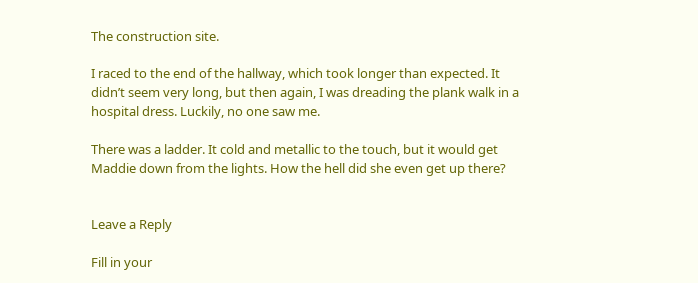The construction site.

I raced to the end of the hallway, which took longer than expected. It didn’t seem very long, but then again, I was dreading the plank walk in a hospital dress. Luckily, no one saw me.

There was a ladder. It cold and metallic to the touch, but it would get Maddie down from the lights. How the hell did she even get up there?


Leave a Reply

Fill in your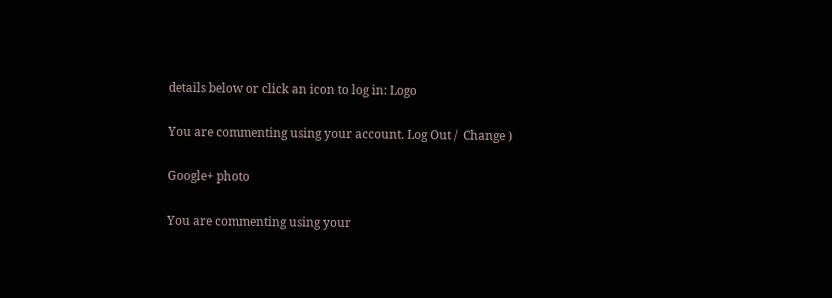details below or click an icon to log in: Logo

You are commenting using your account. Log Out /  Change )

Google+ photo

You are commenting using your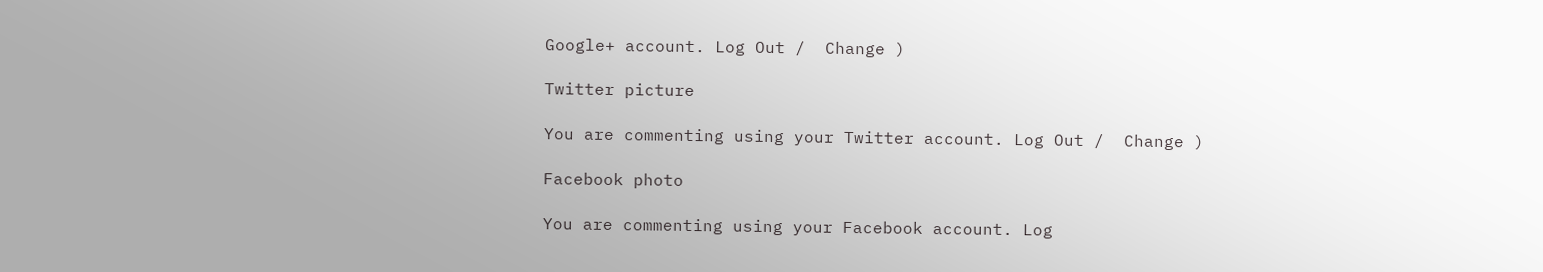Google+ account. Log Out /  Change )

Twitter picture

You are commenting using your Twitter account. Log Out /  Change )

Facebook photo

You are commenting using your Facebook account. Log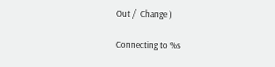Out /  Change )

Connecting to %s